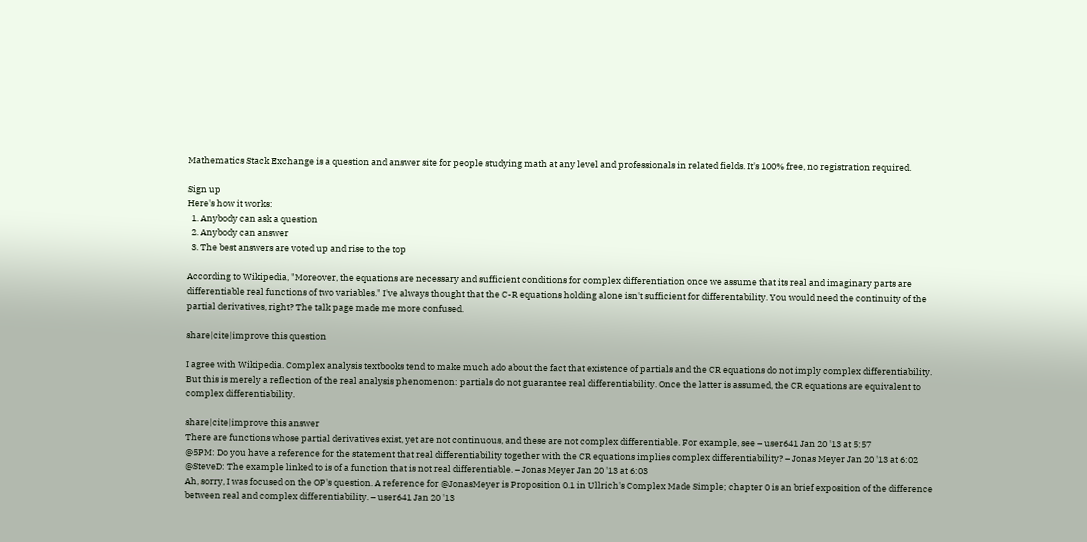Mathematics Stack Exchange is a question and answer site for people studying math at any level and professionals in related fields. It's 100% free, no registration required.

Sign up
Here's how it works:
  1. Anybody can ask a question
  2. Anybody can answer
  3. The best answers are voted up and rise to the top

According to Wikipedia, "Moreover, the equations are necessary and sufficient conditions for complex differentiation once we assume that its real and imaginary parts are differentiable real functions of two variables." I've always thought that the C-R equations holding alone isn't sufficient for differentability. You would need the continuity of the partial derivatives, right? The talk page made me more confused.

share|cite|improve this question

I agree with Wikipedia. Complex analysis textbooks tend to make much ado about the fact that existence of partials and the CR equations do not imply complex differentiability. But this is merely a reflection of the real analysis phenomenon: partials do not guarantee real differentiability. Once the latter is assumed, the CR equations are equivalent to complex differentiability.

share|cite|improve this answer
There are functions whose partial derivatives exist, yet are not continuous, and these are not complex differentiable. For example, see – user641 Jan 20 '13 at 5:57
@5PM: Do you have a reference for the statement that real differentiability together with the CR equations implies complex differentiability? – Jonas Meyer Jan 20 '13 at 6:02
@SteveD: The example linked to is of a function that is not real differentiable. – Jonas Meyer Jan 20 '13 at 6:03
Ah, sorry, I was focused on the OP's question. A reference for @JonasMeyer is Proposition 0.1 in Ullrich's Complex Made Simple; chapter 0 is an brief exposition of the difference between real and complex differentiability. – user641 Jan 20 '13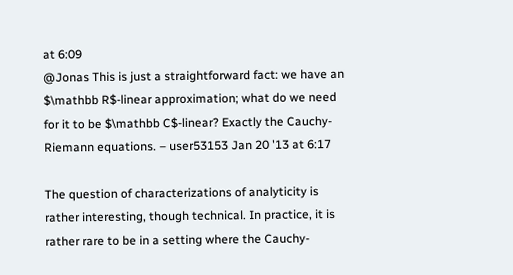at 6:09
@Jonas This is just a straightforward fact: we have an $\mathbb R$-linear approximation; what do we need for it to be $\mathbb C$-linear? Exactly the Cauchy-Riemann equations. – user53153 Jan 20 '13 at 6:17

The question of characterizations of analyticity is rather interesting, though technical. In practice, it is rather rare to be in a setting where the Cauchy-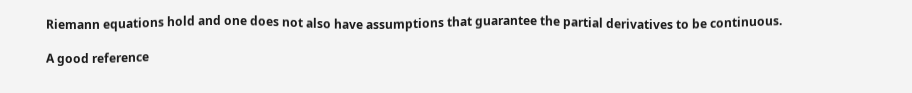Riemann equations hold and one does not also have assumptions that guarantee the partial derivatives to be continuous.

A good reference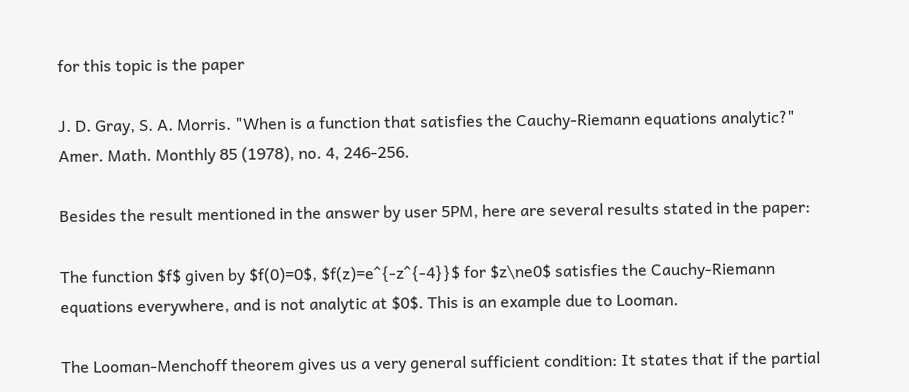for this topic is the paper

J. D. Gray, S. A. Morris. "When is a function that satisfies the Cauchy-Riemann equations analytic?" Amer. Math. Monthly 85 (1978), no. 4, 246-256.

Besides the result mentioned in the answer by user 5PM, here are several results stated in the paper:

The function $f$ given by $f(0)=0$, $f(z)=e^{-z^{-4}}$ for $z\ne0$ satisfies the Cauchy-Riemann equations everywhere, and is not analytic at $0$. This is an example due to Looman.

The Looman-Menchoff theorem gives us a very general sufficient condition: It states that if the partial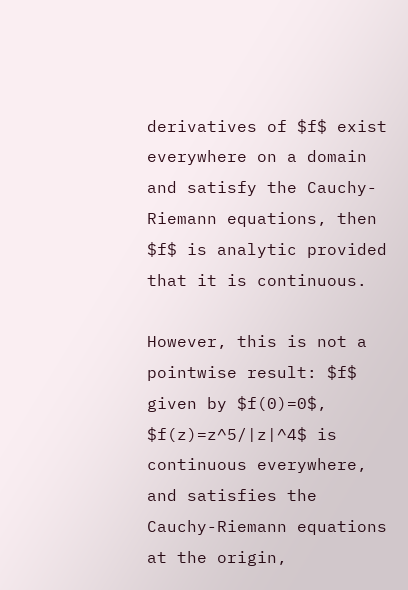derivatives of $f$ exist everywhere on a domain and satisfy the Cauchy-Riemann equations, then $f$ is analytic provided that it is continuous.

However, this is not a pointwise result: $f$ given by $f(0)=0$, $f(z)=z^5/|z|^4$ is continuous everywhere, and satisfies the Cauchy-Riemann equations at the origin,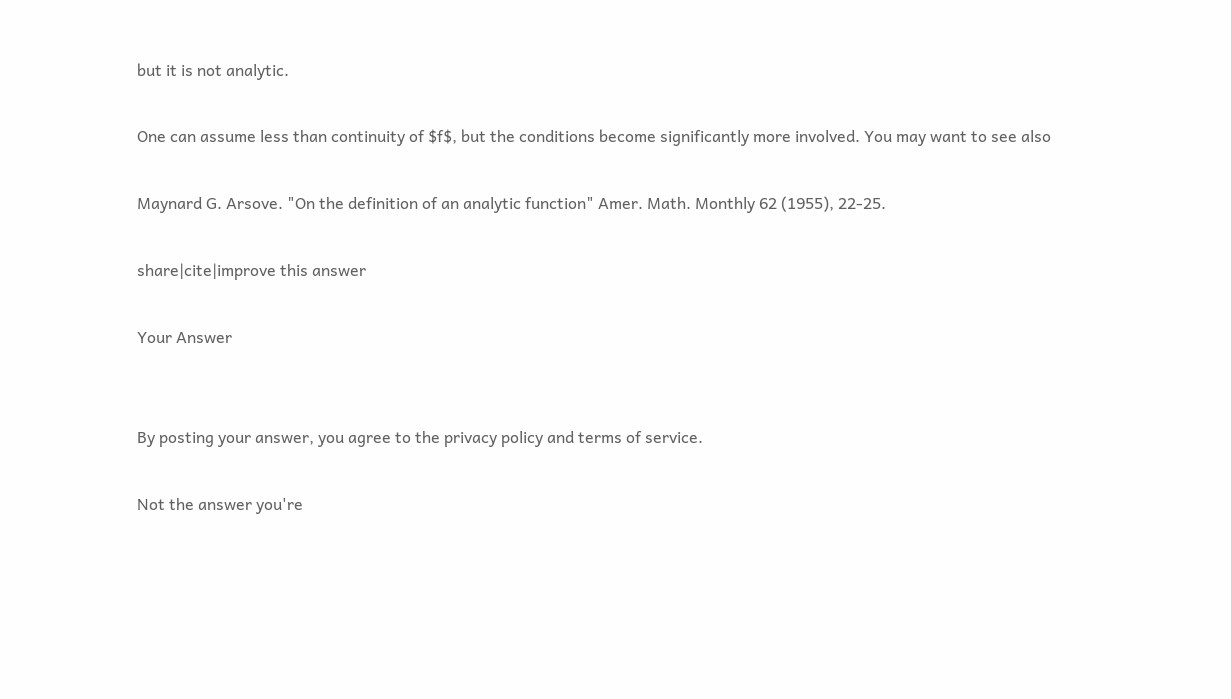but it is not analytic.

One can assume less than continuity of $f$, but the conditions become significantly more involved. You may want to see also

Maynard G. Arsove. "On the definition of an analytic function" Amer. Math. Monthly 62 (1955), 22-25.

share|cite|improve this answer

Your Answer


By posting your answer, you agree to the privacy policy and terms of service.

Not the answer you're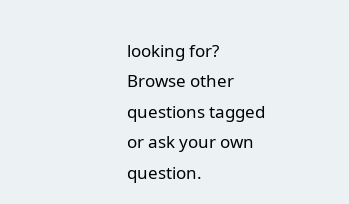looking for? Browse other questions tagged or ask your own question.